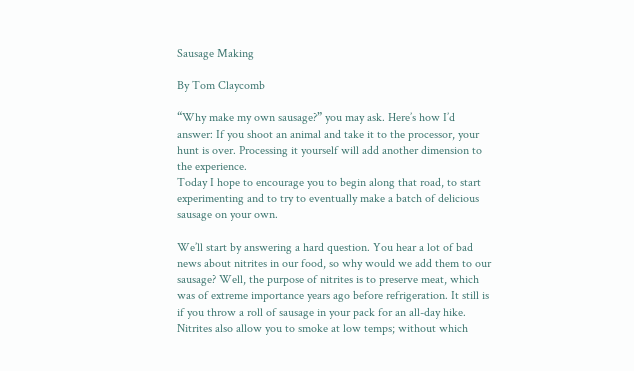Sausage Making

By Tom Claycomb

“Why make my own sausage?” you may ask. Here’s how I’d answer: If you shoot an animal and take it to the processor, your hunt is over. Processing it yourself will add another dimension to the experience.
Today I hope to encourage you to begin along that road, to start experimenting and to try to eventually make a batch of delicious sausage on your own.

We’ll start by answering a hard question. You hear a lot of bad news about nitrites in our food, so why would we add them to our sausage? Well, the purpose of nitrites is to preserve meat, which was of extreme importance years ago before refrigeration. It still is if you throw a roll of sausage in your pack for an all-day hike. Nitrites also allow you to smoke at low temps; without which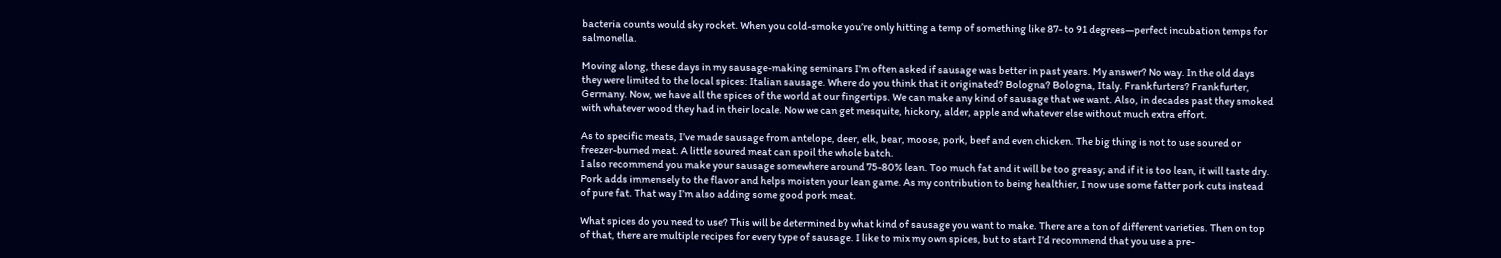bacteria counts would sky rocket. When you cold-smoke you’re only hitting a temp of something like 87- to 91 degrees—perfect incubation temps for salmonella.

Moving along, these days in my sausage-making seminars I’m often asked if sausage was better in past years. My answer? No way. In the old days they were limited to the local spices: Italian sausage. Where do you think that it originated? Bologna? Bologna, Italy. Frankfurters? Frankfurter, Germany. Now, we have all the spices of the world at our fingertips. We can make any kind of sausage that we want. Also, in decades past they smoked with whatever wood they had in their locale. Now we can get mesquite, hickory, alder, apple and whatever else without much extra effort.

As to specific meats, I’ve made sausage from antelope, deer, elk, bear, moose, pork, beef and even chicken. The big thing is not to use soured or freezer-burned meat. A little soured meat can spoil the whole batch.
I also recommend you make your sausage somewhere around 75-80% lean. Too much fat and it will be too greasy; and if it is too lean, it will taste dry. Pork adds immensely to the flavor and helps moisten your lean game. As my contribution to being healthier, I now use some fatter pork cuts instead of pure fat. That way I’m also adding some good pork meat.

What spices do you need to use? This will be determined by what kind of sausage you want to make. There are a ton of different varieties. Then on top of that, there are multiple recipes for every type of sausage. I like to mix my own spices, but to start I’d recommend that you use a pre-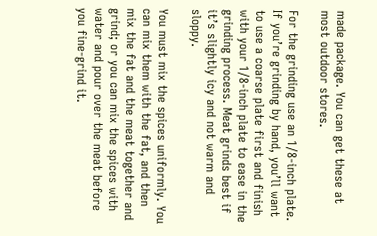made package. You can get these at most outdoor stores.

For the grinding use an 1/8-inch plate. If you’re grinding by hand, you’ll want to use a coarse plate first and finish with your 1/8-inch plate to ease in the grinding process. Meat grinds best if it’s slightly icy and not warm and sloppy.

You must mix the spices uniformly. You can mix them with the fat, and then mix the fat and the meat together and grind; or you can mix the spices with water and pour over the meat before you fine-grind it.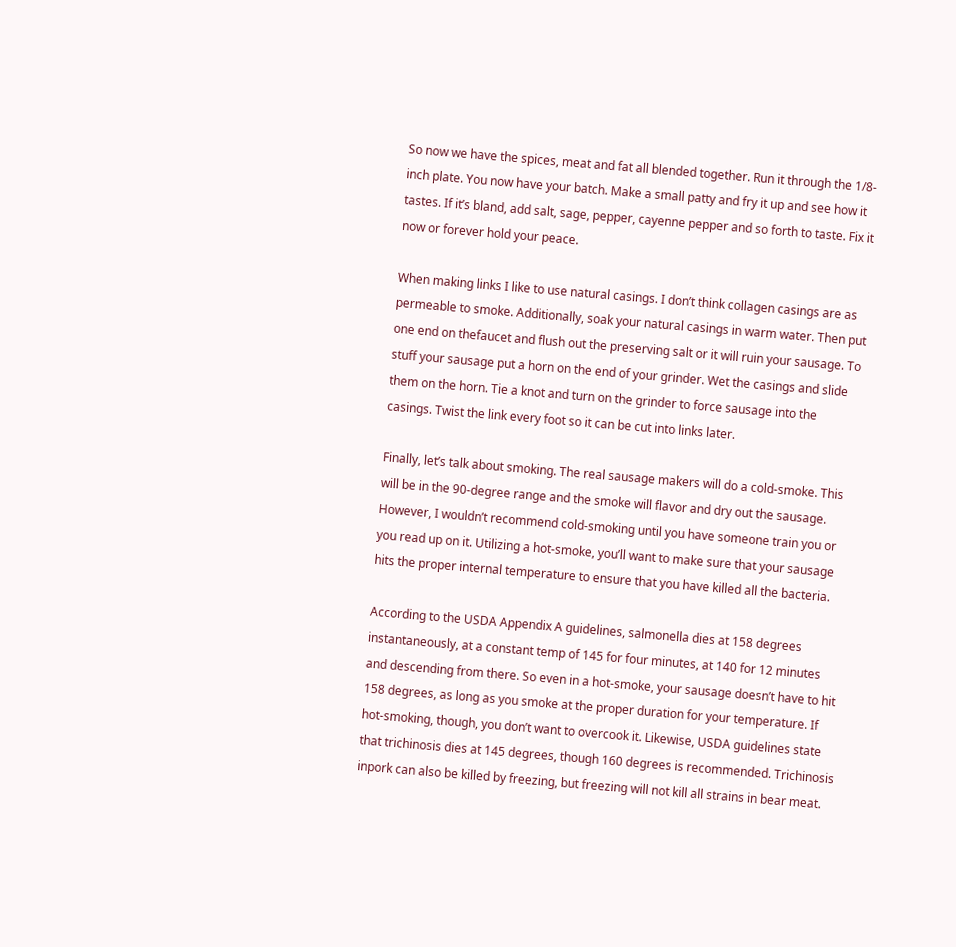So now we have the spices, meat and fat all blended together. Run it through the 1/8-inch plate. You now have your batch. Make a small patty and fry it up and see how it tastes. If it’s bland, add salt, sage, pepper, cayenne pepper and so forth to taste. Fix it now or forever hold your peace.

When making links I like to use natural casings. I don’t think collagen casings are as permeable to smoke. Additionally, soak your natural casings in warm water. Then put one end on thefaucet and flush out the preserving salt or it will ruin your sausage. To stuff your sausage put a horn on the end of your grinder. Wet the casings and slide them on the horn. Tie a knot and turn on the grinder to force sausage into the casings. Twist the link every foot so it can be cut into links later.

Finally, let’s talk about smoking. The real sausage makers will do a cold-smoke. This will be in the 90-degree range and the smoke will flavor and dry out the sausage. However, I wouldn’t recommend cold-smoking until you have someone train you or you read up on it. Utilizing a hot-smoke, you’ll want to make sure that your sausage hits the proper internal temperature to ensure that you have killed all the bacteria.

According to the USDA Appendix A guidelines, salmonella dies at 158 degrees instantaneously, at a constant temp of 145 for four minutes, at 140 for 12 minutes and descending from there. So even in a hot-smoke, your sausage doesn’t have to hit 158 degrees, as long as you smoke at the proper duration for your temperature. If hot-smoking, though, you don’t want to overcook it. Likewise, USDA guidelines state that trichinosis dies at 145 degrees, though 160 degrees is recommended. Trichinosis inpork can also be killed by freezing, but freezing will not kill all strains in bear meat.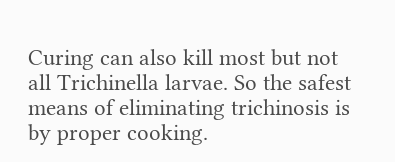Curing can also kill most but not all Trichinella larvae. So the safest means of eliminating trichinosis is by proper cooking.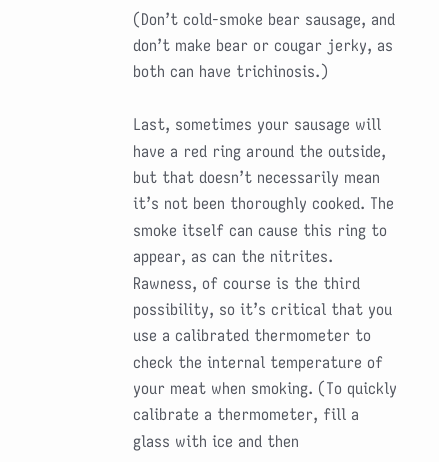(Don’t cold-smoke bear sausage, and don’t make bear or cougar jerky, as both can have trichinosis.)

Last, sometimes your sausage will have a red ring around the outside, but that doesn’t necessarily mean it’s not been thoroughly cooked. The smoke itself can cause this ring to appear, as can the nitrites. Rawness, of course is the third possibility, so it’s critical that you use a calibrated thermometer to check the internal temperature of your meat when smoking. (To quickly calibrate a thermometer, fill a glass with ice and then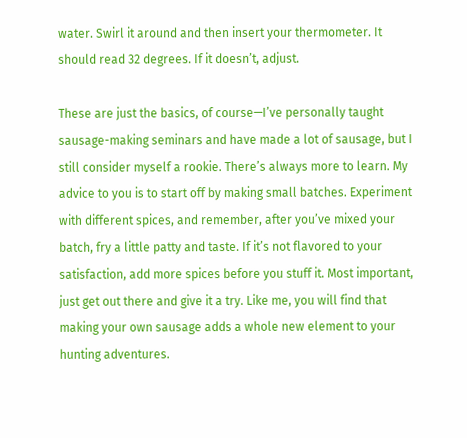water. Swirl it around and then insert your thermometer. It should read 32 degrees. If it doesn’t, adjust.

These are just the basics, of course—I’ve personally taught sausage-making seminars and have made a lot of sausage, but I still consider myself a rookie. There’s always more to learn. My advice to you is to start off by making small batches. Experiment with different spices, and remember, after you’ve mixed your batch, fry a little patty and taste. If it’s not flavored to your satisfaction, add more spices before you stuff it. Most important, just get out there and give it a try. Like me, you will find that making your own sausage adds a whole new element to your
hunting adventures.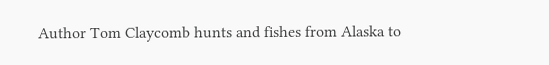Author Tom Claycomb hunts and fishes from Alaska to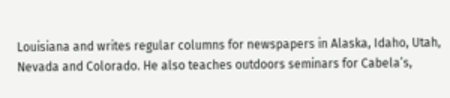Louisiana and writes regular columns for newspapers in Alaska, Idaho, Utah, Nevada and Colorado. He also teaches outdoors seminars for Cabela’s,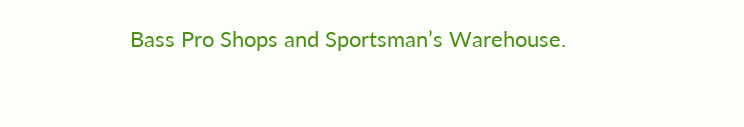Bass Pro Shops and Sportsman’s Warehouse.